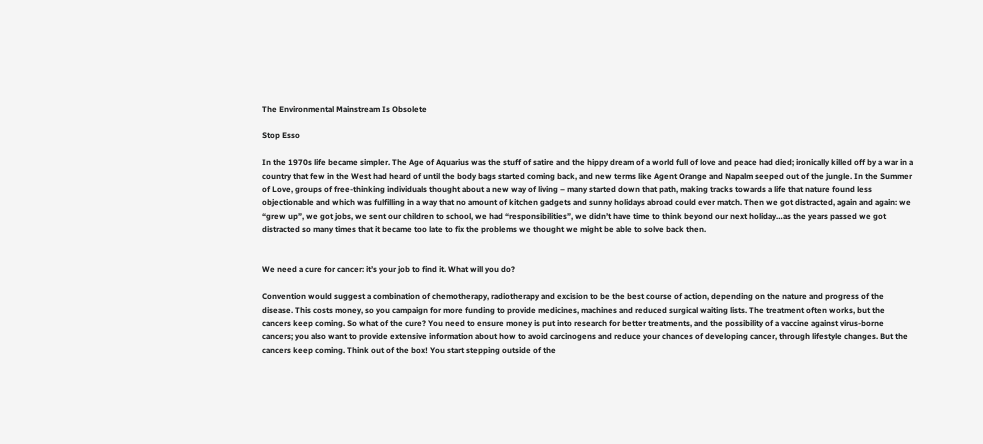The Environmental Mainstream Is Obsolete

Stop Esso

In the 1970s life became simpler. The Age of Aquarius was the stuff of satire and the hippy dream of a world full of love and peace had died; ironically killed off by a war in a country that few in the West had heard of until the body bags started coming back, and new terms like Agent Orange and Napalm seeped out of the jungle. In the Summer of Love, groups of free-thinking individuals thought about a new way of living – many started down that path, making tracks towards a life that nature found less objectionable and which was fulfilling in a way that no amount of kitchen gadgets and sunny holidays abroad could ever match. Then we got distracted, again and again: we “grew up”, we got jobs, we sent our children to school, we had “responsibilities”, we didn’t have time to think beyond our next holiday…as the years passed we got distracted so many times that it became too late to fix the problems we thought we might be able to solve back then.


We need a cure for cancer: it’s your job to find it. What will you do?

Convention would suggest a combination of chemotherapy, radiotherapy and excision to be the best course of action, depending on the nature and progress of the disease. This costs money, so you campaign for more funding to provide medicines, machines and reduced surgical waiting lists. The treatment often works, but the cancers keep coming. So what of the cure? You need to ensure money is put into research for better treatments, and the possibility of a vaccine against virus-borne cancers; you also want to provide extensive information about how to avoid carcinogens and reduce your chances of developing cancer, through lifestyle changes. But the cancers keep coming. Think out of the box! You start stepping outside of the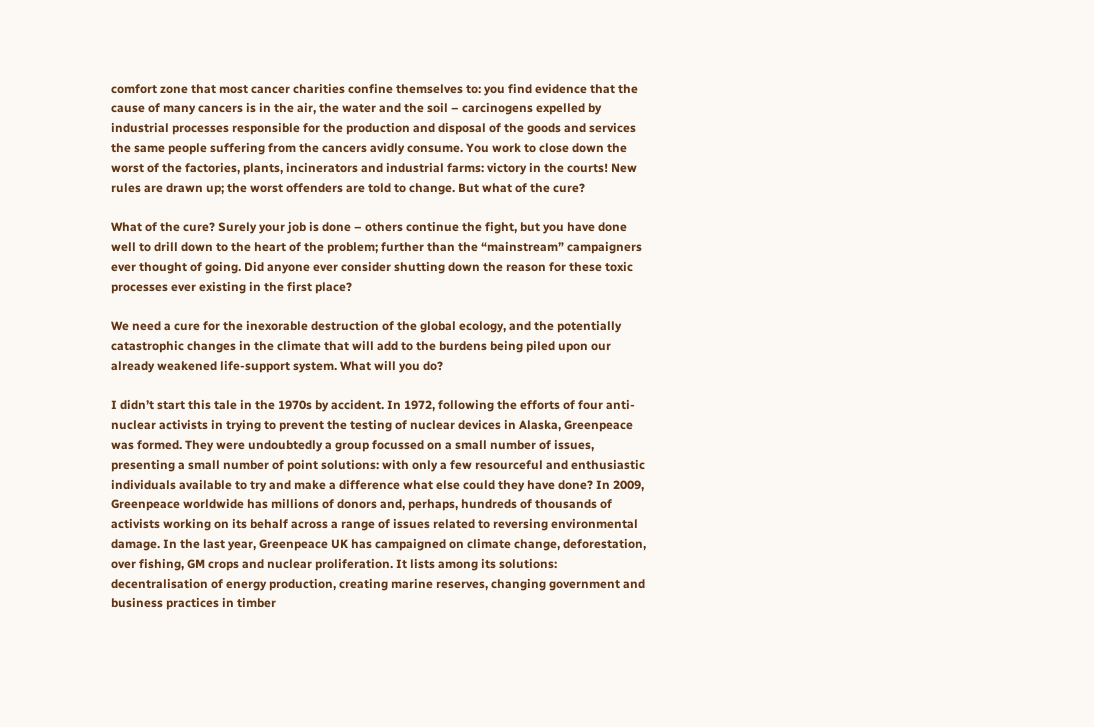comfort zone that most cancer charities confine themselves to: you find evidence that the cause of many cancers is in the air, the water and the soil – carcinogens expelled by industrial processes responsible for the production and disposal of the goods and services the same people suffering from the cancers avidly consume. You work to close down the worst of the factories, plants, incinerators and industrial farms: victory in the courts! New rules are drawn up; the worst offenders are told to change. But what of the cure?

What of the cure? Surely your job is done – others continue the fight, but you have done well to drill down to the heart of the problem; further than the “mainstream” campaigners ever thought of going. Did anyone ever consider shutting down the reason for these toxic processes ever existing in the first place?

We need a cure for the inexorable destruction of the global ecology, and the potentially catastrophic changes in the climate that will add to the burdens being piled upon our already weakened life-support system. What will you do?

I didn’t start this tale in the 1970s by accident. In 1972, following the efforts of four anti-nuclear activists in trying to prevent the testing of nuclear devices in Alaska, Greenpeace was formed. They were undoubtedly a group focussed on a small number of issues, presenting a small number of point solutions: with only a few resourceful and enthusiastic individuals available to try and make a difference what else could they have done? In 2009, Greenpeace worldwide has millions of donors and, perhaps, hundreds of thousands of activists working on its behalf across a range of issues related to reversing environmental damage. In the last year, Greenpeace UK has campaigned on climate change, deforestation, over fishing, GM crops and nuclear proliferation. It lists among its solutions: decentralisation of energy production, creating marine reserves, changing government and business practices in timber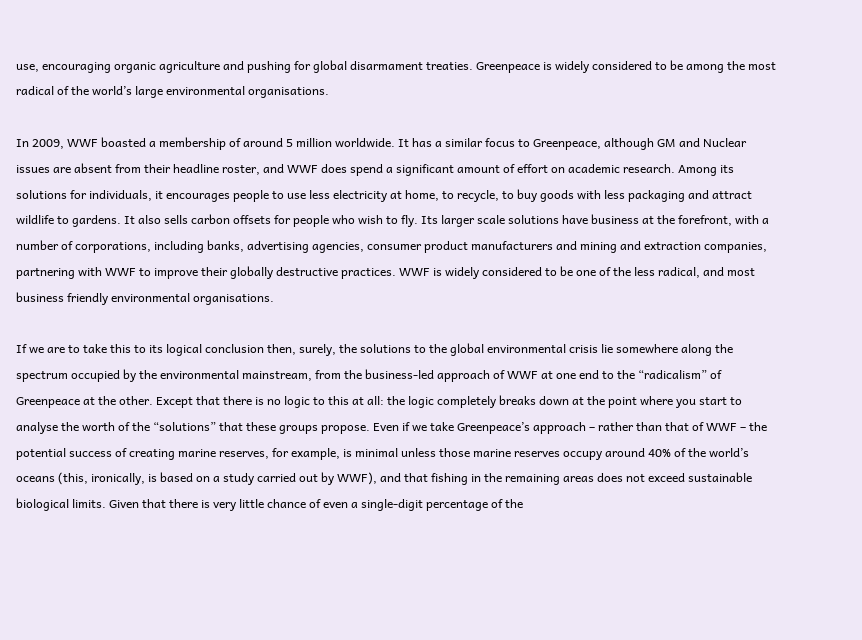use, encouraging organic agriculture and pushing for global disarmament treaties. Greenpeace is widely considered to be among the most radical of the world’s large environmental organisations.

In 2009, WWF boasted a membership of around 5 million worldwide. It has a similar focus to Greenpeace, although GM and Nuclear issues are absent from their headline roster, and WWF does spend a significant amount of effort on academic research. Among its solutions for individuals, it encourages people to use less electricity at home, to recycle, to buy goods with less packaging and attract wildlife to gardens. It also sells carbon offsets for people who wish to fly. Its larger scale solutions have business at the forefront, with a number of corporations, including banks, advertising agencies, consumer product manufacturers and mining and extraction companies, partnering with WWF to improve their globally destructive practices. WWF is widely considered to be one of the less radical, and most business friendly environmental organisations.

If we are to take this to its logical conclusion then, surely, the solutions to the global environmental crisis lie somewhere along the spectrum occupied by the environmental mainstream, from the business-led approach of WWF at one end to the “radicalism” of Greenpeace at the other. Except that there is no logic to this at all: the logic completely breaks down at the point where you start to analyse the worth of the “solutions” that these groups propose. Even if we take Greenpeace’s approach – rather than that of WWF – the potential success of creating marine reserves, for example, is minimal unless those marine reserves occupy around 40% of the world’s oceans (this, ironically, is based on a study carried out by WWF), and that fishing in the remaining areas does not exceed sustainable biological limits. Given that there is very little chance of even a single-digit percentage of the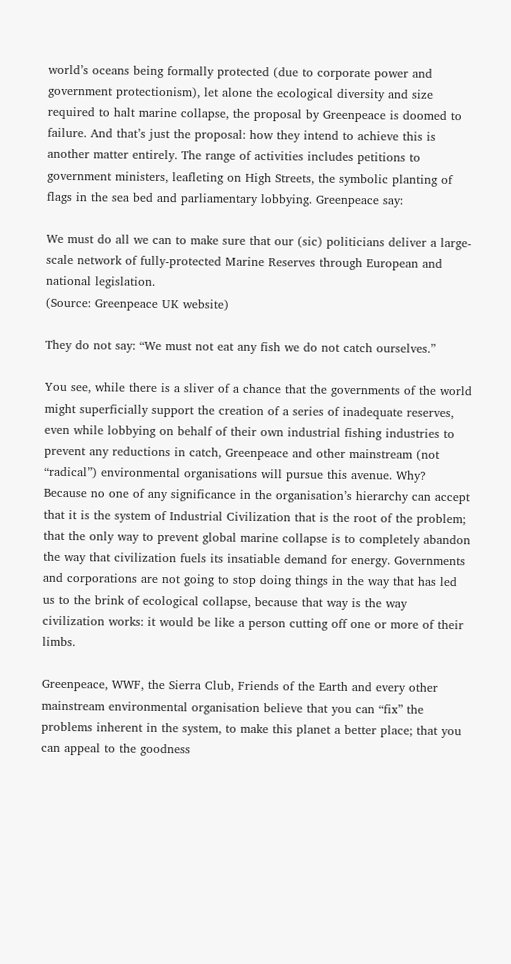world’s oceans being formally protected (due to corporate power and government protectionism), let alone the ecological diversity and size required to halt marine collapse, the proposal by Greenpeace is doomed to failure. And that’s just the proposal: how they intend to achieve this is another matter entirely. The range of activities includes petitions to government ministers, leafleting on High Streets, the symbolic planting of flags in the sea bed and parliamentary lobbying. Greenpeace say:

We must do all we can to make sure that our (sic) politicians deliver a large-scale network of fully-protected Marine Reserves through European and national legislation.
(Source: Greenpeace UK website)

They do not say: “We must not eat any fish we do not catch ourselves.”

You see, while there is a sliver of a chance that the governments of the world might superficially support the creation of a series of inadequate reserves, even while lobbying on behalf of their own industrial fishing industries to prevent any reductions in catch, Greenpeace and other mainstream (not “radical”) environmental organisations will pursue this avenue. Why? Because no one of any significance in the organisation’s hierarchy can accept that it is the system of Industrial Civilization that is the root of the problem; that the only way to prevent global marine collapse is to completely abandon the way that civilization fuels its insatiable demand for energy. Governments and corporations are not going to stop doing things in the way that has led us to the brink of ecological collapse, because that way is the way civilization works: it would be like a person cutting off one or more of their limbs.

Greenpeace, WWF, the Sierra Club, Friends of the Earth and every other mainstream environmental organisation believe that you can “fix” the problems inherent in the system, to make this planet a better place; that you can appeal to the goodness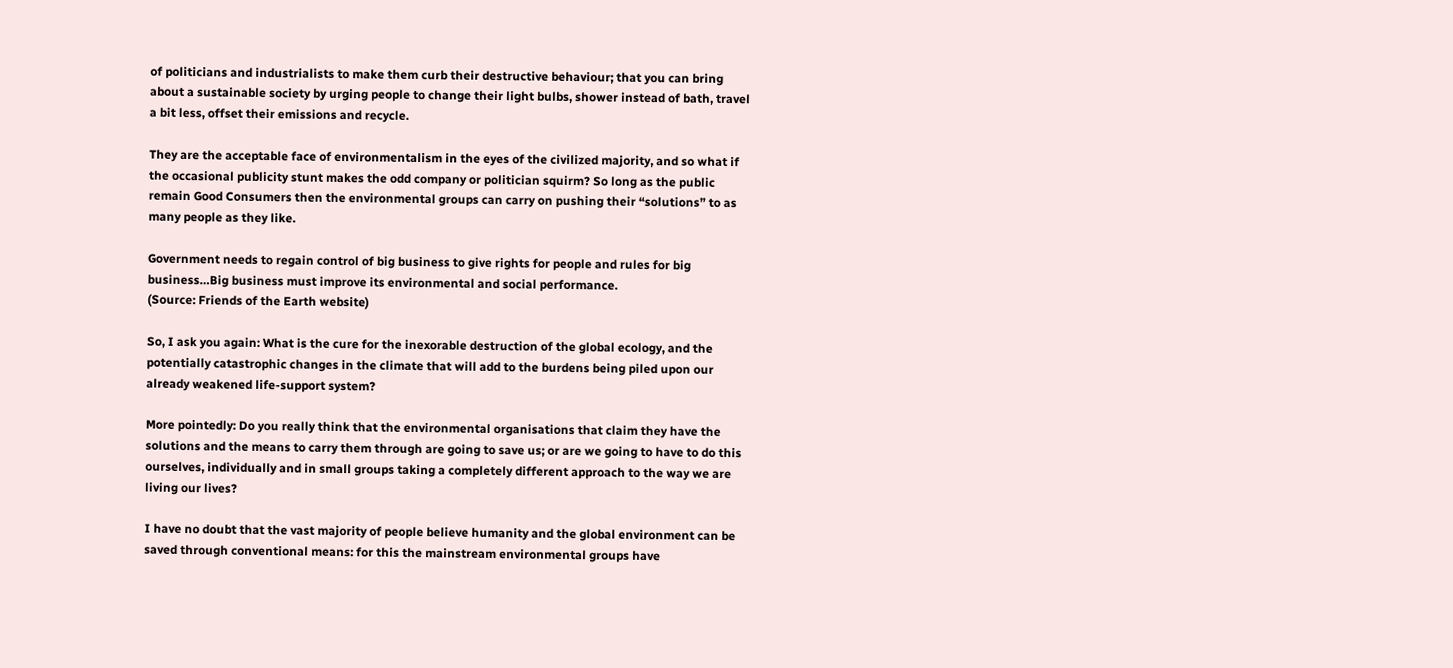of politicians and industrialists to make them curb their destructive behaviour; that you can bring about a sustainable society by urging people to change their light bulbs, shower instead of bath, travel a bit less, offset their emissions and recycle.

They are the acceptable face of environmentalism in the eyes of the civilized majority, and so what if the occasional publicity stunt makes the odd company or politician squirm? So long as the public remain Good Consumers then the environmental groups can carry on pushing their “solutions” to as many people as they like.

Government needs to regain control of big business to give rights for people and rules for big business…Big business must improve its environmental and social performance.
(Source: Friends of the Earth website)

So, I ask you again: What is the cure for the inexorable destruction of the global ecology, and the potentially catastrophic changes in the climate that will add to the burdens being piled upon our already weakened life-support system?

More pointedly: Do you really think that the environmental organisations that claim they have the solutions and the means to carry them through are going to save us; or are we going to have to do this ourselves, individually and in small groups taking a completely different approach to the way we are living our lives?

I have no doubt that the vast majority of people believe humanity and the global environment can be saved through conventional means: for this the mainstream environmental groups have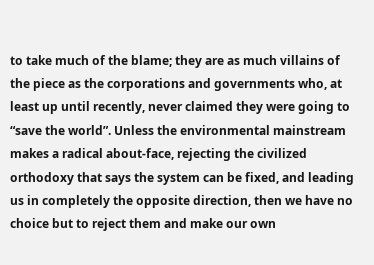to take much of the blame; they are as much villains of the piece as the corporations and governments who, at least up until recently, never claimed they were going to “save the world”. Unless the environmental mainstream makes a radical about-face, rejecting the civilized orthodoxy that says the system can be fixed, and leading us in completely the opposite direction, then we have no choice but to reject them and make our own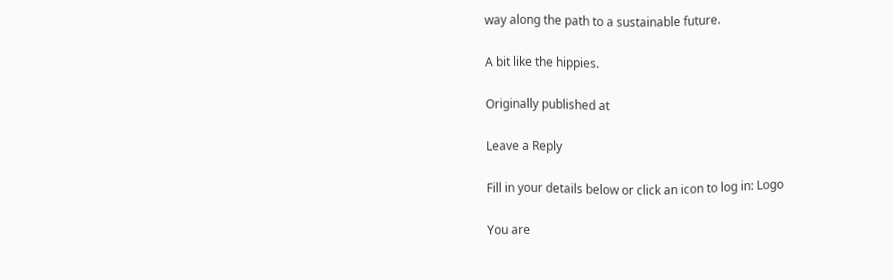way along the path to a sustainable future.

A bit like the hippies.

Originally published at

Leave a Reply

Fill in your details below or click an icon to log in: Logo

You are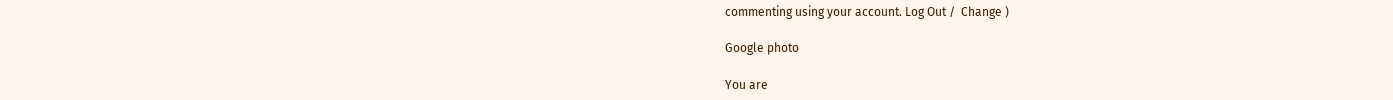commenting using your account. Log Out /  Change )

Google photo

You are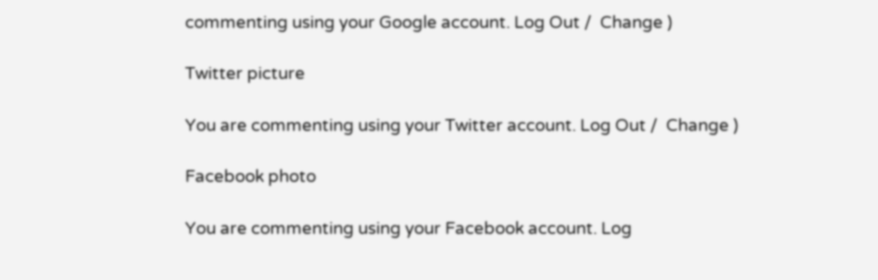commenting using your Google account. Log Out /  Change )

Twitter picture

You are commenting using your Twitter account. Log Out /  Change )

Facebook photo

You are commenting using your Facebook account. Log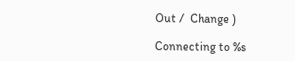Out /  Change )

Connecting to %s